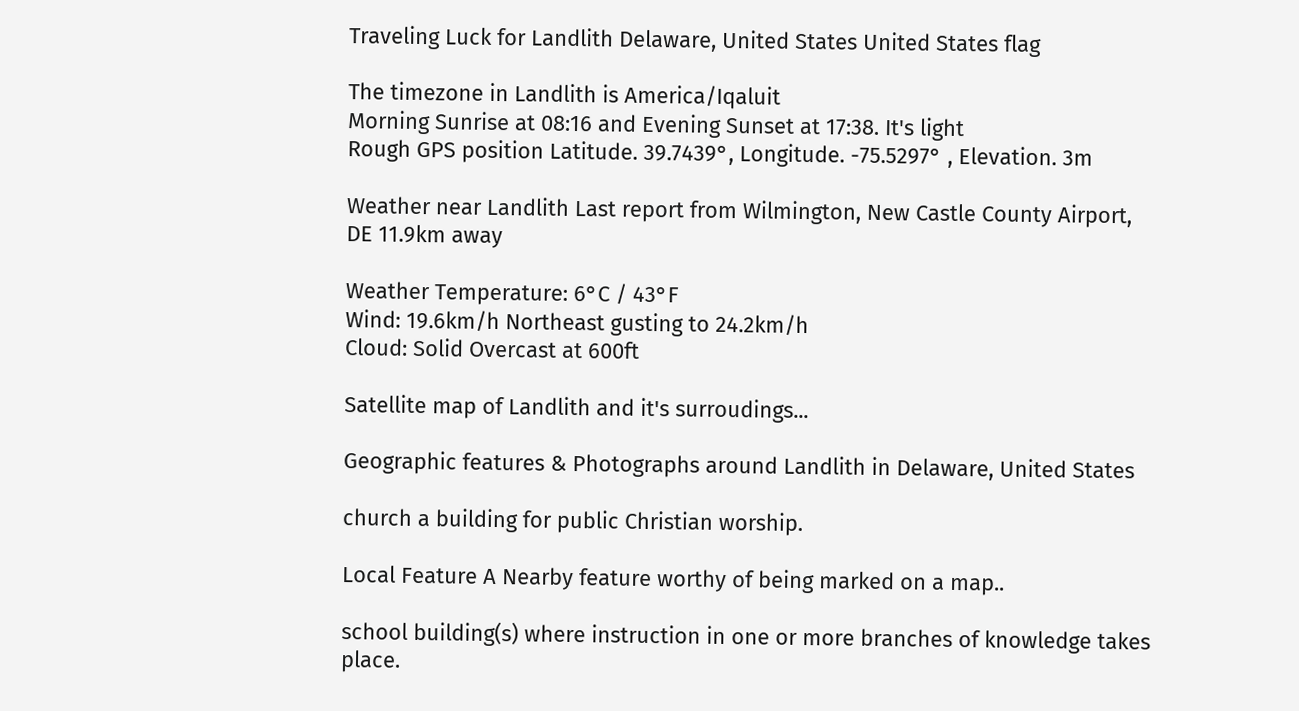Traveling Luck for Landlith Delaware, United States United States flag

The timezone in Landlith is America/Iqaluit
Morning Sunrise at 08:16 and Evening Sunset at 17:38. It's light
Rough GPS position Latitude. 39.7439°, Longitude. -75.5297° , Elevation. 3m

Weather near Landlith Last report from Wilmington, New Castle County Airport, DE 11.9km away

Weather Temperature: 6°C / 43°F
Wind: 19.6km/h Northeast gusting to 24.2km/h
Cloud: Solid Overcast at 600ft

Satellite map of Landlith and it's surroudings...

Geographic features & Photographs around Landlith in Delaware, United States

church a building for public Christian worship.

Local Feature A Nearby feature worthy of being marked on a map..

school building(s) where instruction in one or more branches of knowledge takes place.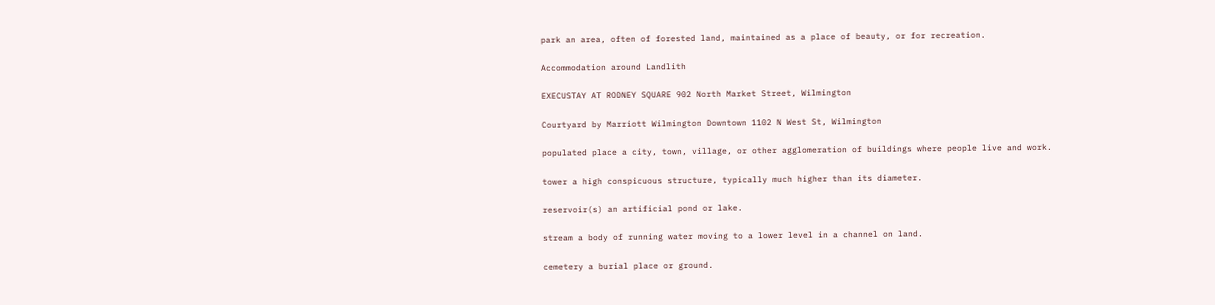park an area, often of forested land, maintained as a place of beauty, or for recreation.

Accommodation around Landlith

EXECUSTAY AT RODNEY SQUARE 902 North Market Street, Wilmington

Courtyard by Marriott Wilmington Downtown 1102 N West St, Wilmington

populated place a city, town, village, or other agglomeration of buildings where people live and work.

tower a high conspicuous structure, typically much higher than its diameter.

reservoir(s) an artificial pond or lake.

stream a body of running water moving to a lower level in a channel on land.

cemetery a burial place or ground.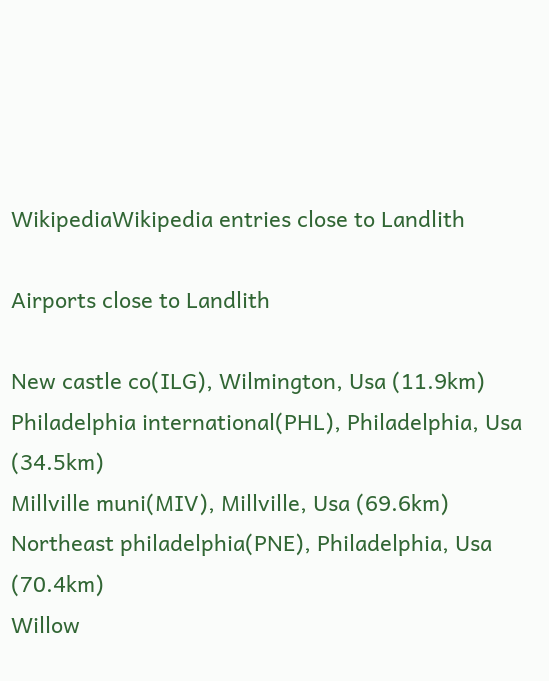WikipediaWikipedia entries close to Landlith

Airports close to Landlith

New castle co(ILG), Wilmington, Usa (11.9km)
Philadelphia international(PHL), Philadelphia, Usa (34.5km)
Millville muni(MIV), Millville, Usa (69.6km)
Northeast philadelphia(PNE), Philadelphia, Usa (70.4km)
Willow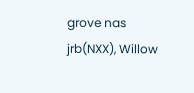grove nas jrb(NXX), Willow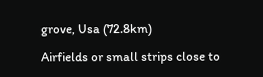grove, Usa (72.8km)

Airfields or small strips close to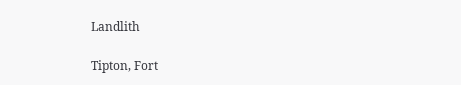Landlith

Tipton, Fort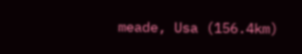meade, Usa (156.4km)